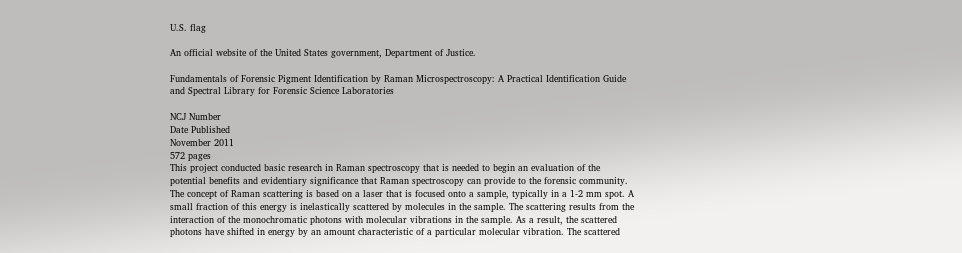U.S. flag

An official website of the United States government, Department of Justice.

Fundamentals of Forensic Pigment Identification by Raman Microspectroscopy: A Practical Identification Guide and Spectral Library for Forensic Science Laboratories

NCJ Number
Date Published
November 2011
572 pages
This project conducted basic research in Raman spectroscopy that is needed to begin an evaluation of the potential benefits and evidentiary significance that Raman spectroscopy can provide to the forensic community.
The concept of Raman scattering is based on a laser that is focused onto a sample, typically in a 1-2 mm spot. A small fraction of this energy is inelastically scattered by molecules in the sample. The scattering results from the interaction of the monochromatic photons with molecular vibrations in the sample. As a result, the scattered photons have shifted in energy by an amount characteristic of a particular molecular vibration. The scattered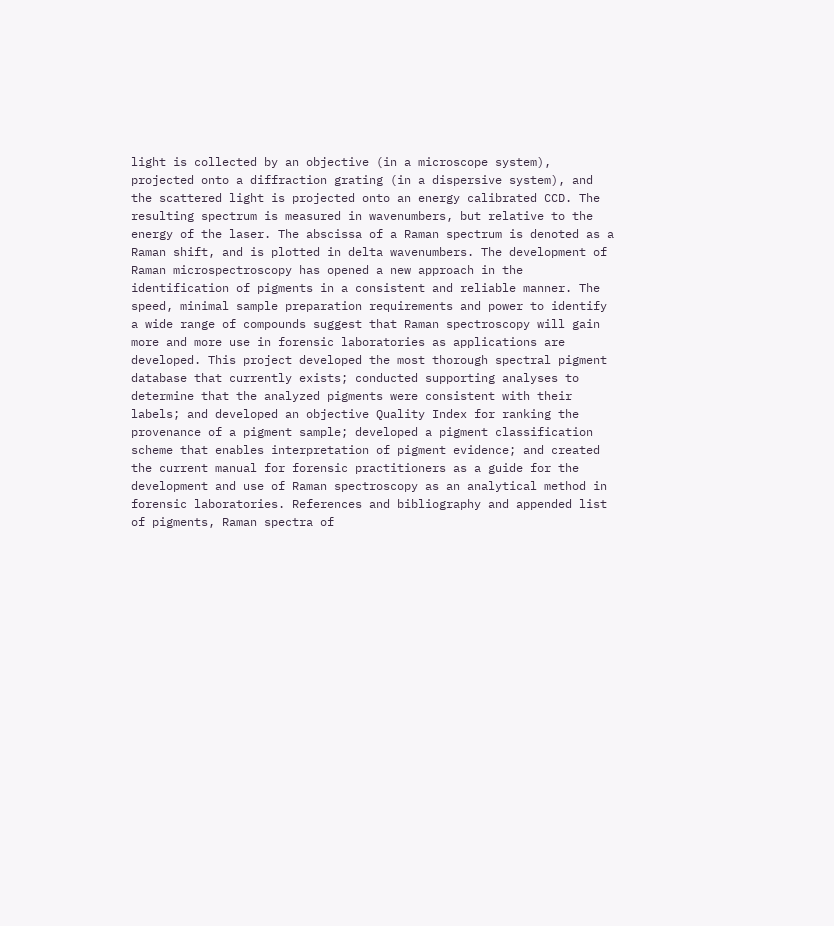light is collected by an objective (in a microscope system), projected onto a diffraction grating (in a dispersive system), and the scattered light is projected onto an energy calibrated CCD. The resulting spectrum is measured in wavenumbers, but relative to the energy of the laser. The abscissa of a Raman spectrum is denoted as a Raman shift, and is plotted in delta wavenumbers. The development of Raman microspectroscopy has opened a new approach in the identification of pigments in a consistent and reliable manner. The speed, minimal sample preparation requirements and power to identify a wide range of compounds suggest that Raman spectroscopy will gain more and more use in forensic laboratories as applications are developed. This project developed the most thorough spectral pigment database that currently exists; conducted supporting analyses to determine that the analyzed pigments were consistent with their labels; and developed an objective Quality Index for ranking the provenance of a pigment sample; developed a pigment classification scheme that enables interpretation of pigment evidence; and created the current manual for forensic practitioners as a guide for the development and use of Raman spectroscopy as an analytical method in forensic laboratories. References and bibliography and appended list of pigments, Raman spectra of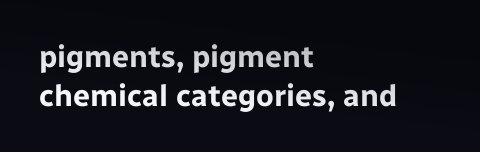pigments, pigment chemical categories, and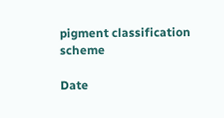pigment classification scheme

Date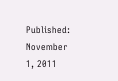Published: November 1, 2011